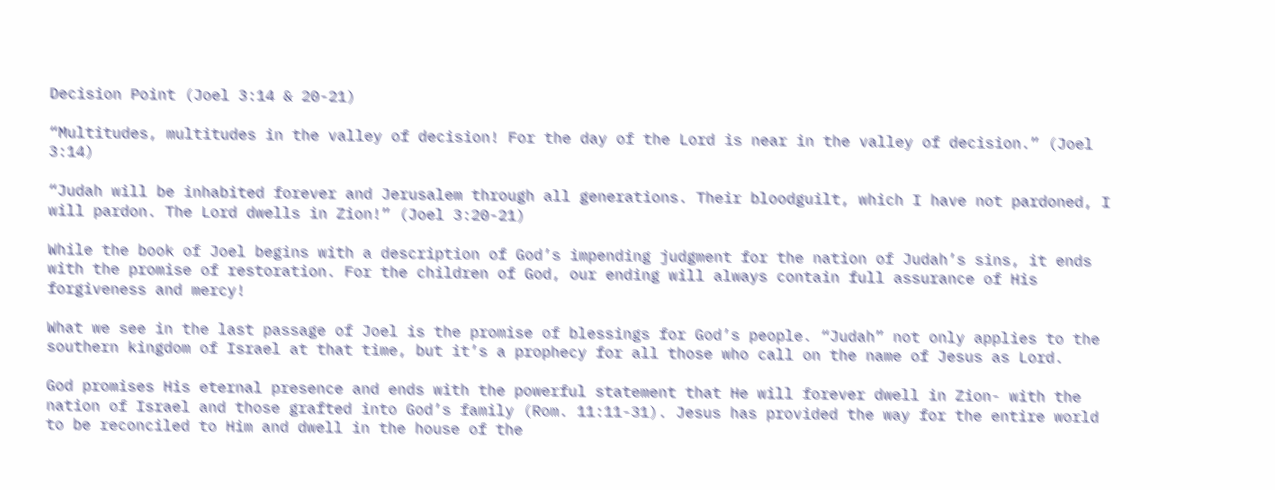Decision Point (Joel 3:14 & 20-21)

“Multitudes, multitudes in the valley of decision! For the day of the Lord is near in the valley of decision.” (Joel 3:14)

“Judah will be inhabited forever and Jerusalem through all generations. Their bloodguilt, which I have not pardoned, I will pardon. The Lord dwells in Zion!” (Joel 3:20-21)

While the book of Joel begins with a description of God’s impending judgment for the nation of Judah’s sins, it ends with the promise of restoration. For the children of God, our ending will always contain full assurance of His forgiveness and mercy!

What we see in the last passage of Joel is the promise of blessings for God’s people. “Judah” not only applies to the southern kingdom of Israel at that time, but it’s a prophecy for all those who call on the name of Jesus as Lord.

God promises His eternal presence and ends with the powerful statement that He will forever dwell in Zion- with the nation of Israel and those grafted into God’s family (Rom. 11:11-31). Jesus has provided the way for the entire world to be reconciled to Him and dwell in the house of the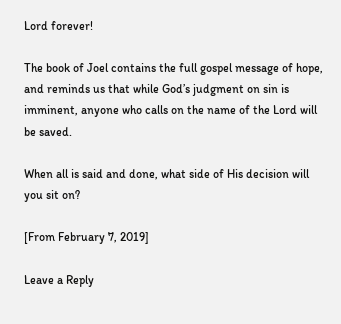Lord forever!

The book of Joel contains the full gospel message of hope, and reminds us that while God’s judgment on sin is imminent, anyone who calls on the name of the Lord will be saved.

When all is said and done, what side of His decision will you sit on?

[From February 7, 2019]

Leave a Reply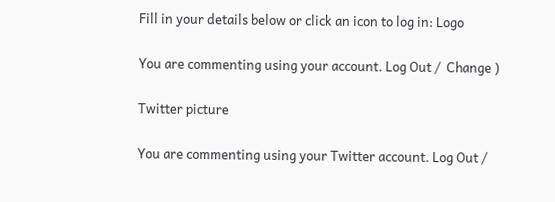Fill in your details below or click an icon to log in: Logo

You are commenting using your account. Log Out /  Change )

Twitter picture

You are commenting using your Twitter account. Log Out /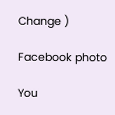Change )

Facebook photo

You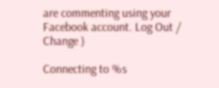are commenting using your Facebook account. Log Out /  Change )

Connecting to %s